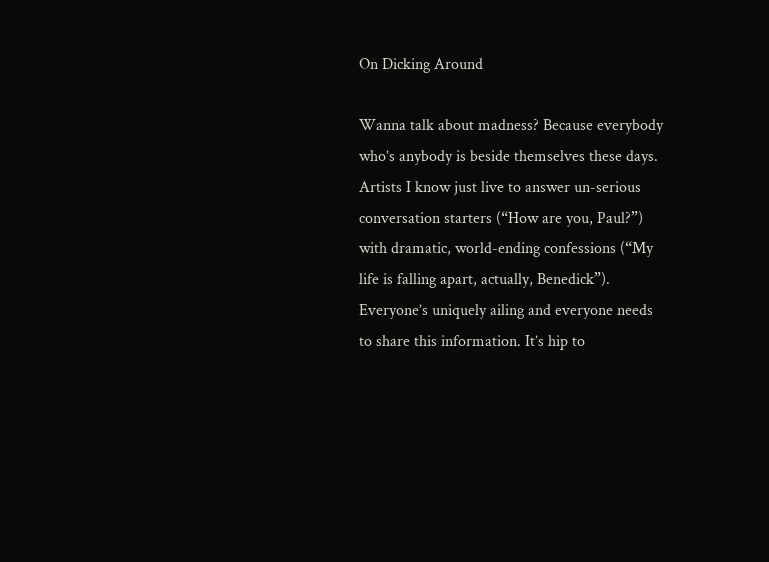On Dicking Around

Wanna talk about madness? Because everybody who’s anybody is beside themselves these days. Artists I know just live to answer un-serious conversation starters (“How are you, Paul?”) with dramatic, world-ending confessions (“My life is falling apart, actually, Benedick”). Everyone’s uniquely ailing and everyone needs to share this information. It’s hip to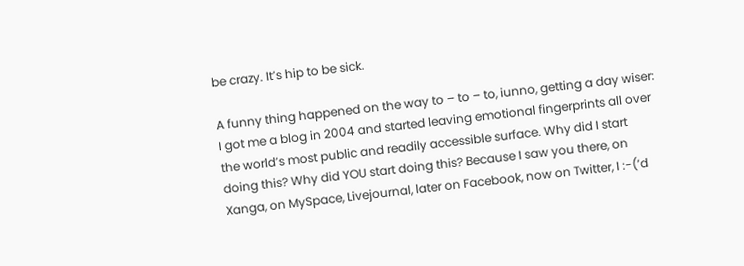be crazy. It’s hip to be sick.

A funny thing happened on the way to – to – to, iunno, getting a day wiser: I got me a blog in 2004 and started leaving emotional fingerprints all over the world’s most public and readily accessible surface. Why did I start doing this? Why did YOU start doing this? Because I saw you there, on Xanga, on MySpace, Livejournal, later on Facebook, now on Twitter, I :-(‘d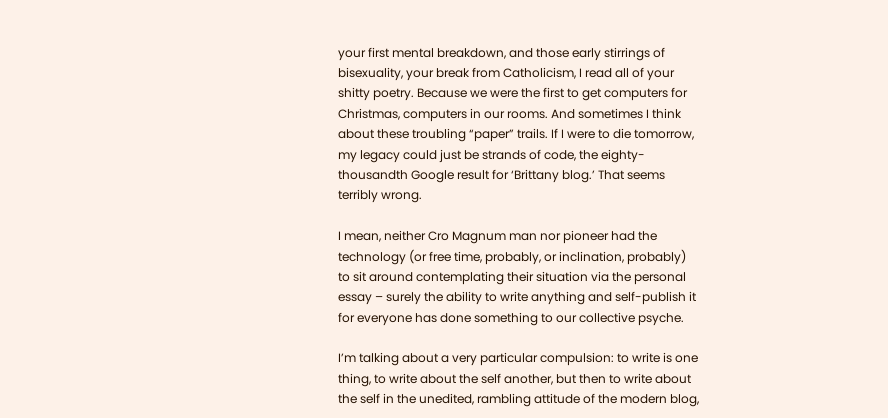your first mental breakdown, and those early stirrings of bisexuality, your break from Catholicism, I read all of your shitty poetry. Because we were the first to get computers for Christmas, computers in our rooms. And sometimes I think about these troubling “paper” trails. If I were to die tomorrow, my legacy could just be strands of code, the eighty-thousandth Google result for ‘Brittany blog.’ That seems terribly wrong.

I mean, neither Cro Magnum man nor pioneer had the technology (or free time, probably, or inclination, probably) to sit around contemplating their situation via the personal essay – surely the ability to write anything and self-publish it for everyone has done something to our collective psyche.

I’m talking about a very particular compulsion: to write is one thing, to write about the self another, but then to write about the self in the unedited, rambling attitude of the modern blog,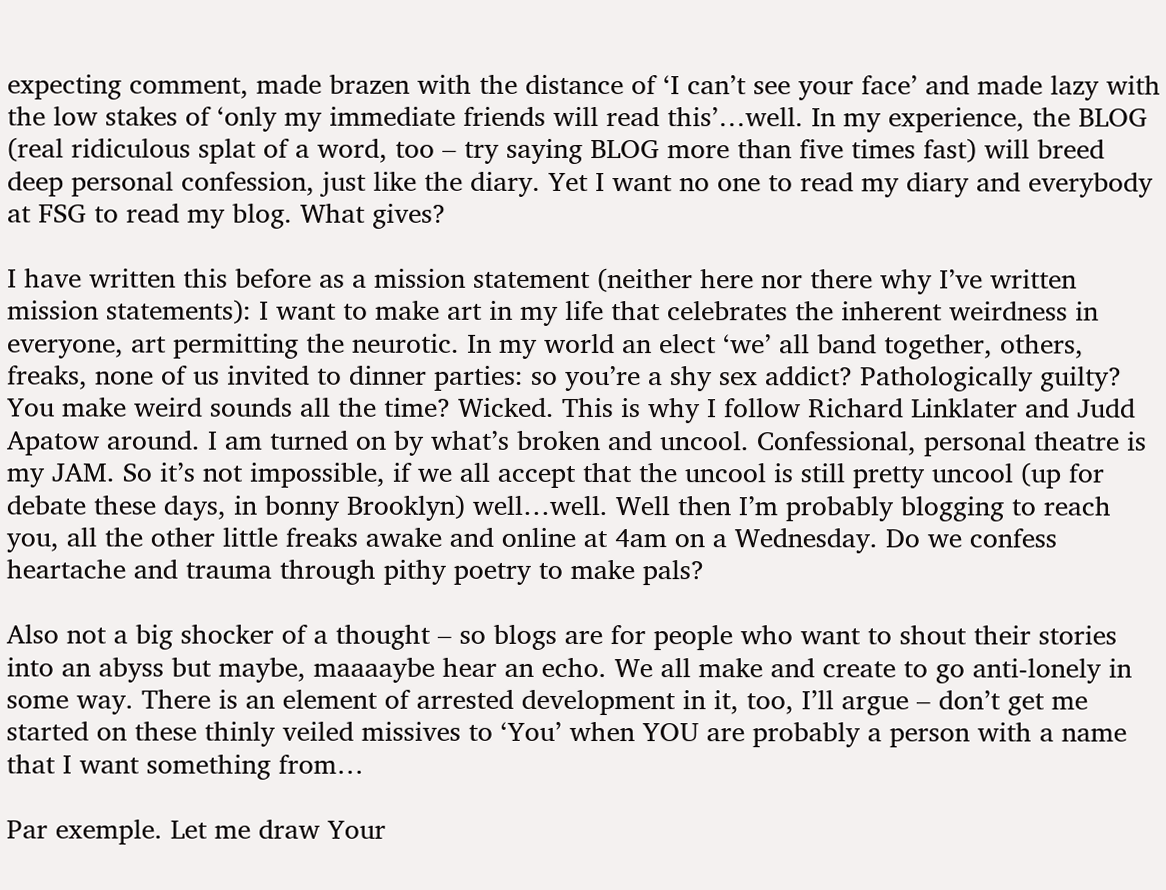expecting comment, made brazen with the distance of ‘I can’t see your face’ and made lazy with the low stakes of ‘only my immediate friends will read this’…well. In my experience, the BLOG (real ridiculous splat of a word, too – try saying BLOG more than five times fast) will breed deep personal confession, just like the diary. Yet I want no one to read my diary and everybody at FSG to read my blog. What gives?

I have written this before as a mission statement (neither here nor there why I’ve written mission statements): I want to make art in my life that celebrates the inherent weirdness in everyone, art permitting the neurotic. In my world an elect ‘we’ all band together, others, freaks, none of us invited to dinner parties: so you’re a shy sex addict? Pathologically guilty? You make weird sounds all the time? Wicked. This is why I follow Richard Linklater and Judd Apatow around. I am turned on by what’s broken and uncool. Confessional, personal theatre is my JAM. So it’s not impossible, if we all accept that the uncool is still pretty uncool (up for debate these days, in bonny Brooklyn) well…well. Well then I’m probably blogging to reach you, all the other little freaks awake and online at 4am on a Wednesday. Do we confess heartache and trauma through pithy poetry to make pals?

Also not a big shocker of a thought – so blogs are for people who want to shout their stories into an abyss but maybe, maaaaybe hear an echo. We all make and create to go anti-lonely in some way. There is an element of arrested development in it, too, I’ll argue – don’t get me started on these thinly veiled missives to ‘You’ when YOU are probably a person with a name that I want something from…

Par exemple. Let me draw Your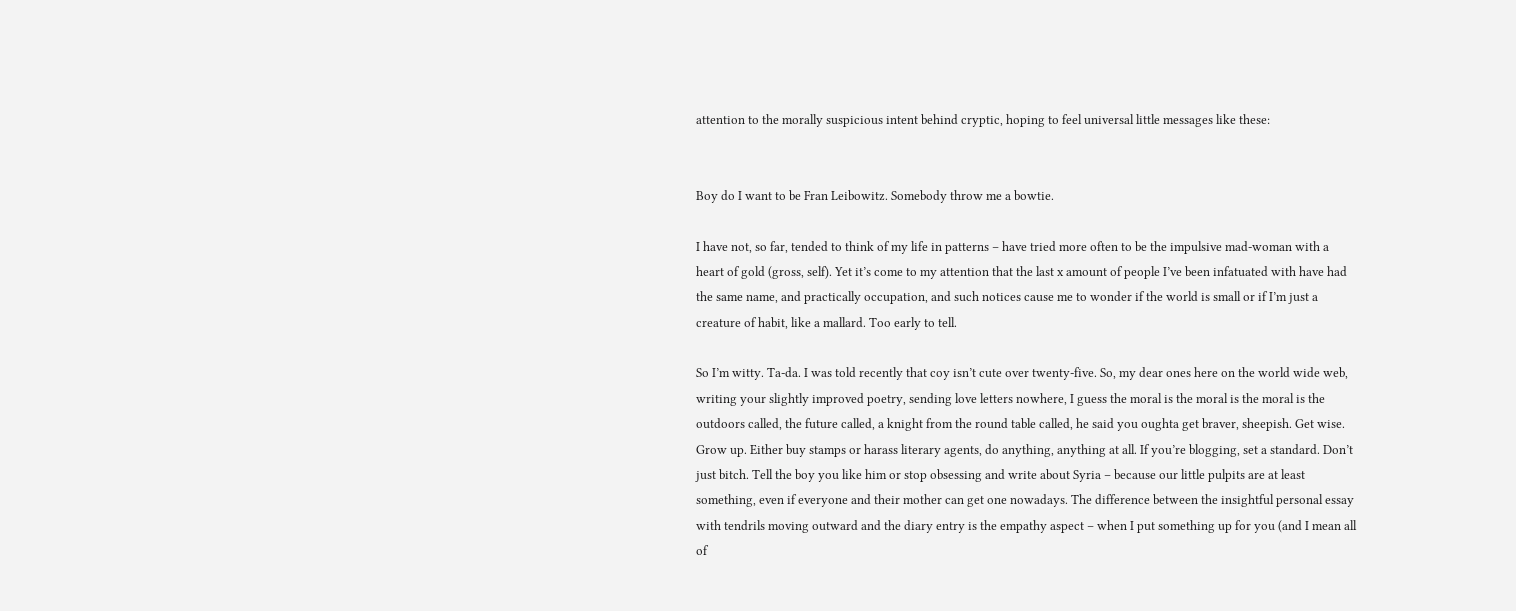attention to the morally suspicious intent behind cryptic, hoping to feel universal little messages like these:


Boy do I want to be Fran Leibowitz. Somebody throw me a bowtie.

I have not, so far, tended to think of my life in patterns – have tried more often to be the impulsive mad-woman with a heart of gold (gross, self). Yet it’s come to my attention that the last x amount of people I’ve been infatuated with have had the same name, and practically occupation, and such notices cause me to wonder if the world is small or if I’m just a creature of habit, like a mallard. Too early to tell.

So I’m witty. Ta-da. I was told recently that coy isn’t cute over twenty-five. So, my dear ones here on the world wide web, writing your slightly improved poetry, sending love letters nowhere, I guess the moral is the moral is the moral is the outdoors called, the future called, a knight from the round table called, he said you oughta get braver, sheepish. Get wise. Grow up. Either buy stamps or harass literary agents, do anything, anything at all. If you’re blogging, set a standard. Don’t just bitch. Tell the boy you like him or stop obsessing and write about Syria – because our little pulpits are at least something, even if everyone and their mother can get one nowadays. The difference between the insightful personal essay with tendrils moving outward and the diary entry is the empathy aspect – when I put something up for you (and I mean all of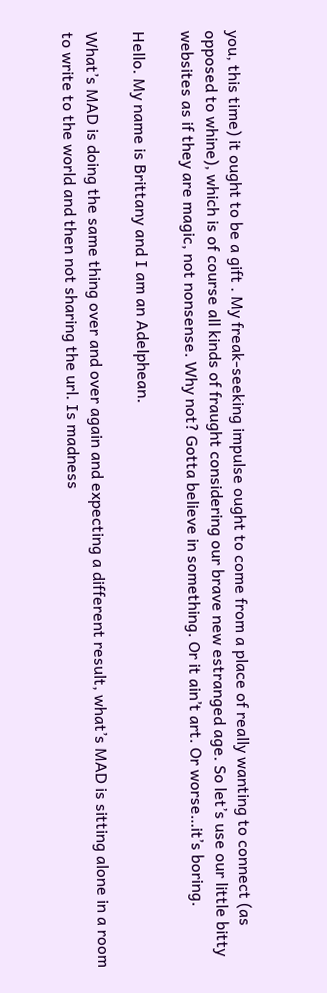you, this time) it ought to be a gift . My freak-seeking impulse ought to come from a place of really wanting to connect (as opposed to whine), which is of course all kinds of fraught considering our brave new estranged age. So let’s use our little bitty websites as if they are magic, not nonsense. Why not? Gotta believe in something. Or it ain’t art. Or worse…it’s boring.

Hello. My name is Brittany and I am an Adelphean.

What’s MAD is doing the same thing over and over again and expecting a different result, what’s MAD is sitting alone in a room to write to the world and then not sharing the url. Is madness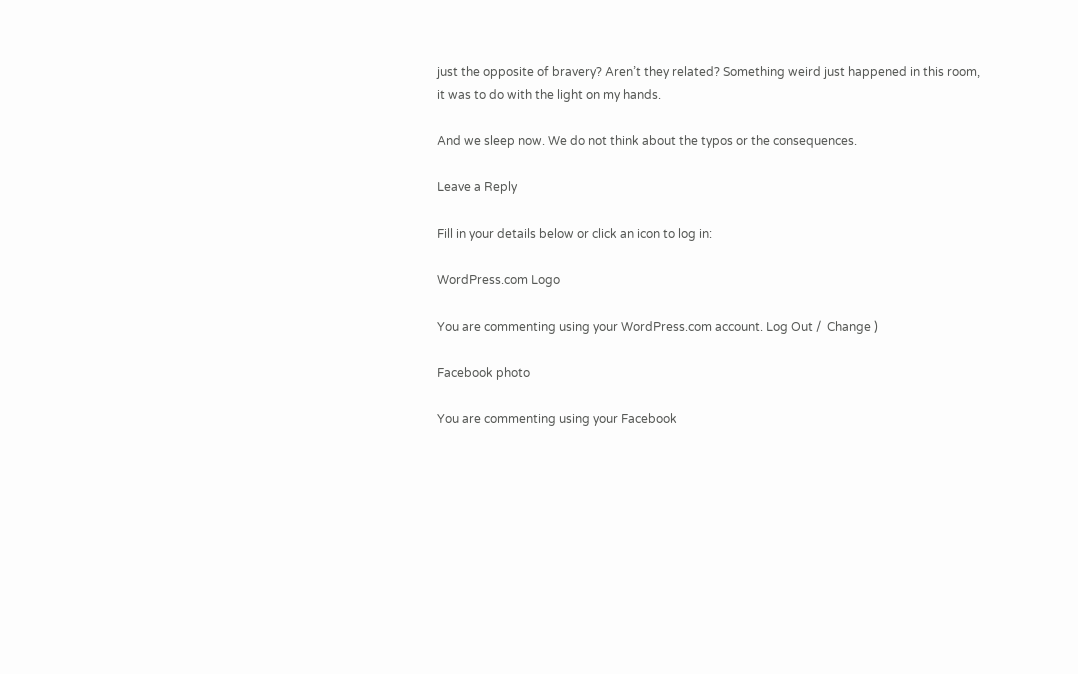just the opposite of bravery? Aren’t they related? Something weird just happened in this room, it was to do with the light on my hands.

And we sleep now. We do not think about the typos or the consequences.

Leave a Reply

Fill in your details below or click an icon to log in:

WordPress.com Logo

You are commenting using your WordPress.com account. Log Out /  Change )

Facebook photo

You are commenting using your Facebook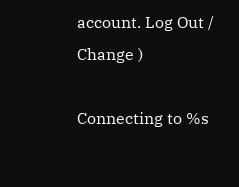account. Log Out /  Change )

Connecting to %s